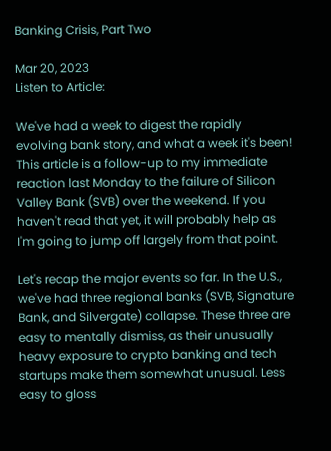Banking Crisis, Part Two

Mar 20, 2023
Listen to Article:

We've had a week to digest the rapidly evolving bank story, and what a week it's been! This article is a follow-up to my immediate reaction last Monday to the failure of Silicon Valley Bank (SVB) over the weekend. If you haven't read that yet, it will probably help as I'm going to jump off largely from that point.

Let's recap the major events so far. In the U.S., we've had three regional banks (SVB, Signature Bank, and Silvergate) collapse. These three are easy to mentally dismiss, as their unusually heavy exposure to crypto banking and tech startups make them somewhat unusual. Less easy to gloss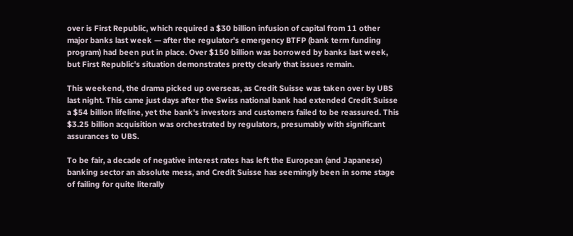over is First Republic, which required a $30 billion infusion of capital from 11 other major banks last week — after the regulator's emergency BTFP (bank term funding program) had been put in place. Over $150 billion was borrowed by banks last week, but First Republic's situation demonstrates pretty clearly that issues remain.

This weekend, the drama picked up overseas, as Credit Suisse was taken over by UBS last night. This came just days after the Swiss national bank had extended Credit Suisse a $54 billion lifeline, yet the bank's investors and customers failed to be reassured. This $3.25 billion acquisition was orchestrated by regulators, presumably with significant assurances to UBS.

To be fair, a decade of negative interest rates has left the European (and Japanese) banking sector an absolute mess, and Credit Suisse has seemingly been in some stage of failing for quite literally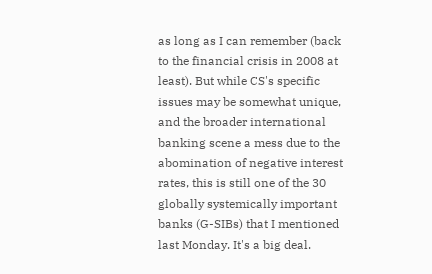as long as I can remember (back to the financial crisis in 2008 at least). But while CS's specific issues may be somewhat unique, and the broader international banking scene a mess due to the abomination of negative interest rates, this is still one of the 30 globally systemically important banks (G-SIBs) that I mentioned last Monday. It's a big deal.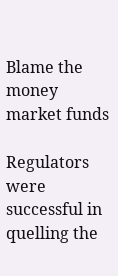Blame the money market funds

Regulators were successful in quelling the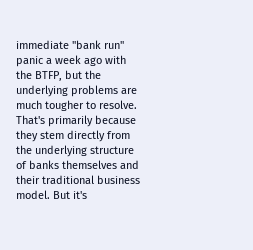immediate "bank run" panic a week ago with the BTFP, but the underlying problems are much tougher to resolve. That's primarily because they stem directly from the underlying structure of banks themselves and their traditional business model. But it's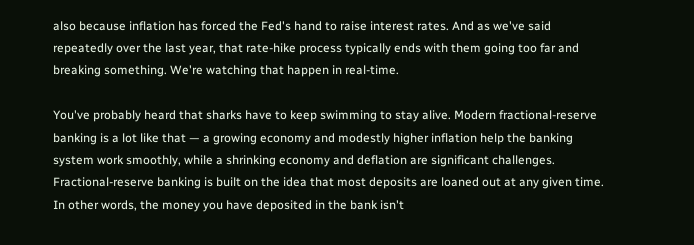also because inflation has forced the Fed's hand to raise interest rates. And as we've said repeatedly over the last year, that rate-hike process typically ends with them going too far and breaking something. We're watching that happen in real-time.

You've probably heard that sharks have to keep swimming to stay alive. Modern fractional-reserve banking is a lot like that — a growing economy and modestly higher inflation help the banking system work smoothly, while a shrinking economy and deflation are significant challenges. Fractional-reserve banking is built on the idea that most deposits are loaned out at any given time. In other words, the money you have deposited in the bank isn't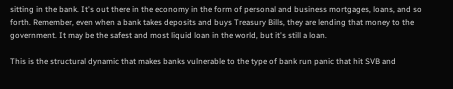sitting in the bank. It's out there in the economy in the form of personal and business mortgages, loans, and so forth. Remember, even when a bank takes deposits and buys Treasury Bills, they are lending that money to the government. It may be the safest and most liquid loan in the world, but it's still a loan.

This is the structural dynamic that makes banks vulnerable to the type of bank run panic that hit SVB and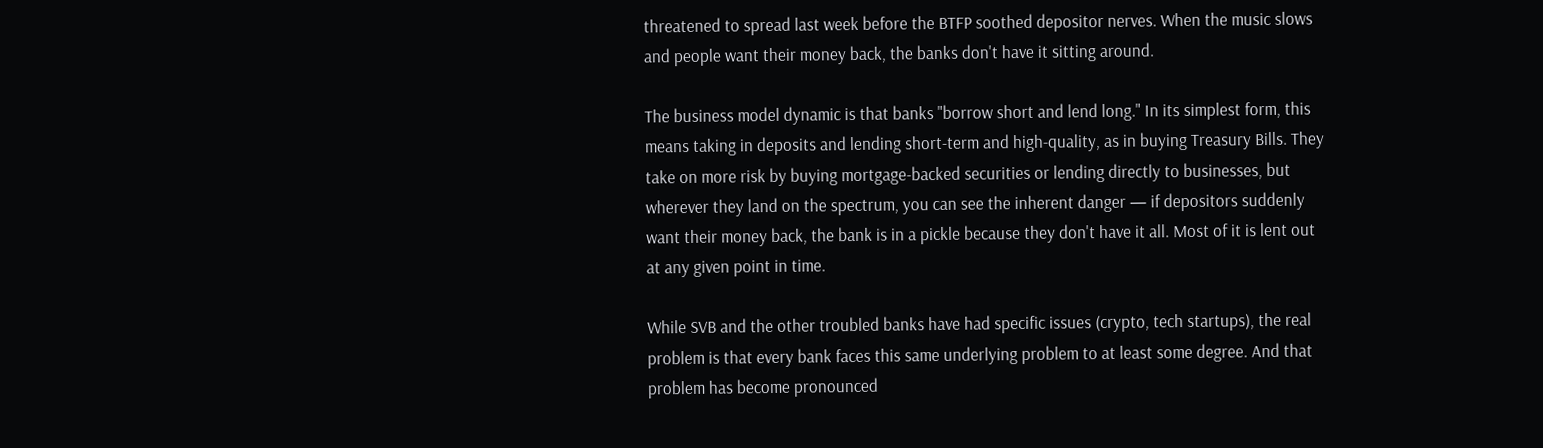threatened to spread last week before the BTFP soothed depositor nerves. When the music slows and people want their money back, the banks don't have it sitting around.

The business model dynamic is that banks "borrow short and lend long." In its simplest form, this means taking in deposits and lending short-term and high-quality, as in buying Treasury Bills. They take on more risk by buying mortgage-backed securities or lending directly to businesses, but wherever they land on the spectrum, you can see the inherent danger — if depositors suddenly want their money back, the bank is in a pickle because they don't have it all. Most of it is lent out at any given point in time.

While SVB and the other troubled banks have had specific issues (crypto, tech startups), the real problem is that every bank faces this same underlying problem to at least some degree. And that problem has become pronounced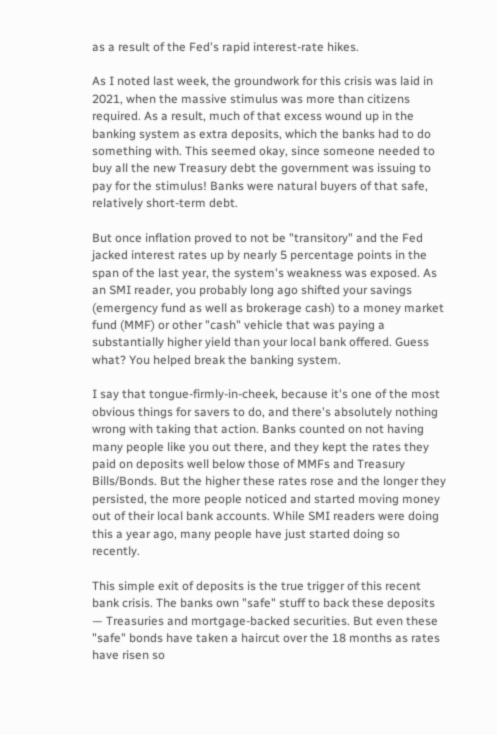as a result of the Fed's rapid interest-rate hikes.

As I noted last week, the groundwork for this crisis was laid in 2021, when the massive stimulus was more than citizens required. As a result, much of that excess wound up in the banking system as extra deposits, which the banks had to do something with. This seemed okay, since someone needed to buy all the new Treasury debt the government was issuing to pay for the stimulus! Banks were natural buyers of that safe, relatively short-term debt.

But once inflation proved to not be "transitory" and the Fed jacked interest rates up by nearly 5 percentage points in the span of the last year, the system's weakness was exposed. As an SMI reader, you probably long ago shifted your savings (emergency fund as well as brokerage cash) to a money market fund (MMF) or other "cash" vehicle that was paying a substantially higher yield than your local bank offered. Guess what? You helped break the banking system.

I say that tongue-firmly-in-cheek, because it's one of the most obvious things for savers to do, and there's absolutely nothing wrong with taking that action. Banks counted on not having many people like you out there, and they kept the rates they paid on deposits well below those of MMFs and Treasury Bills/Bonds. But the higher these rates rose and the longer they persisted, the more people noticed and started moving money out of their local bank accounts. While SMI readers were doing this a year ago, many people have just started doing so recently.

This simple exit of deposits is the true trigger of this recent bank crisis. The banks own "safe" stuff to back these deposits — Treasuries and mortgage-backed securities. But even these "safe" bonds have taken a haircut over the 18 months as rates have risen so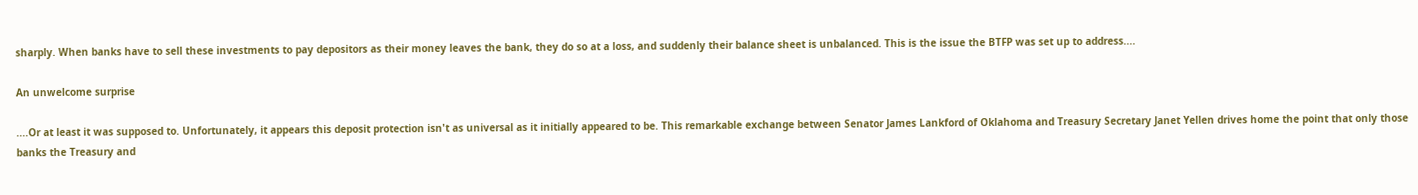sharply. When banks have to sell these investments to pay depositors as their money leaves the bank, they do so at a loss, and suddenly their balance sheet is unbalanced. This is the issue the BTFP was set up to address....

An unwelcome surprise

....Or at least it was supposed to. Unfortunately, it appears this deposit protection isn't as universal as it initially appeared to be. This remarkable exchange between Senator James Lankford of Oklahoma and Treasury Secretary Janet Yellen drives home the point that only those banks the Treasury and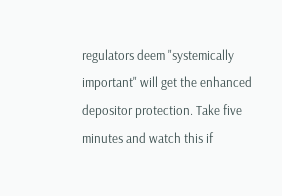regulators deem "systemically important" will get the enhanced depositor protection. Take five minutes and watch this if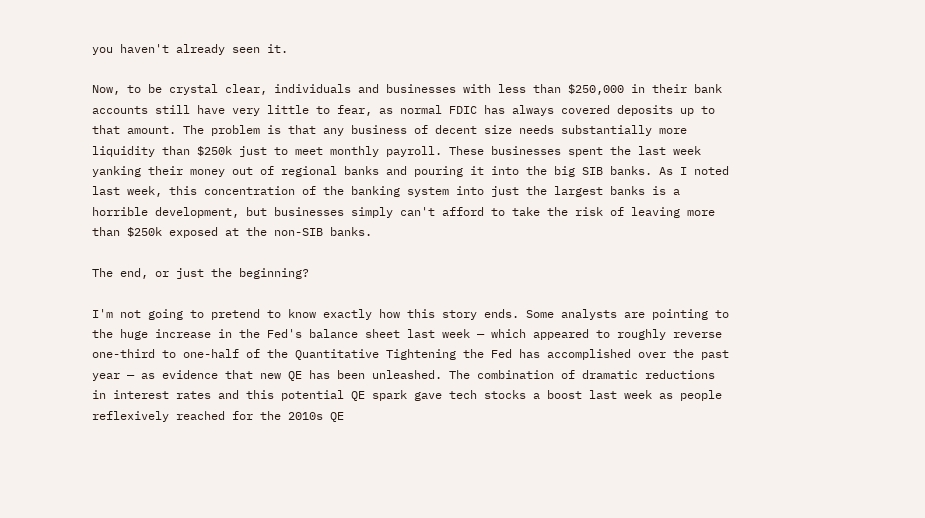you haven't already seen it.

Now, to be crystal clear, individuals and businesses with less than $250,000 in their bank accounts still have very little to fear, as normal FDIC has always covered deposits up to that amount. The problem is that any business of decent size needs substantially more liquidity than $250k just to meet monthly payroll. These businesses spent the last week yanking their money out of regional banks and pouring it into the big SIB banks. As I noted last week, this concentration of the banking system into just the largest banks is a horrible development, but businesses simply can't afford to take the risk of leaving more than $250k exposed at the non-SIB banks.

The end, or just the beginning?

I'm not going to pretend to know exactly how this story ends. Some analysts are pointing to the huge increase in the Fed's balance sheet last week — which appeared to roughly reverse one-third to one-half of the Quantitative Tightening the Fed has accomplished over the past year — as evidence that new QE has been unleashed. The combination of dramatic reductions in interest rates and this potential QE spark gave tech stocks a boost last week as people reflexively reached for the 2010s QE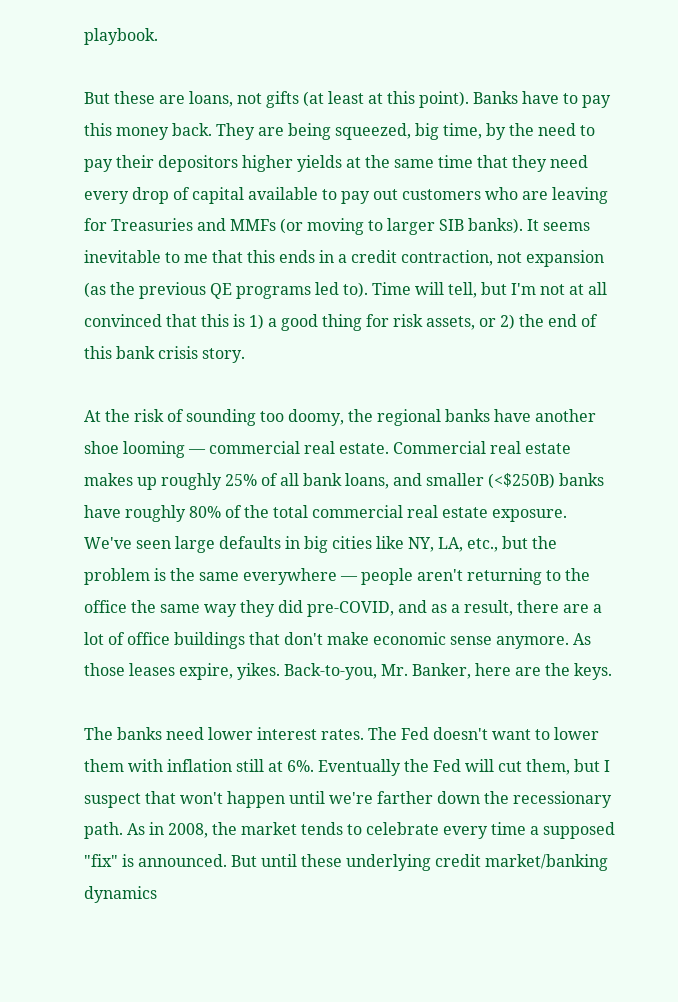playbook.

But these are loans, not gifts (at least at this point). Banks have to pay this money back. They are being squeezed, big time, by the need to pay their depositors higher yields at the same time that they need every drop of capital available to pay out customers who are leaving for Treasuries and MMFs (or moving to larger SIB banks). It seems inevitable to me that this ends in a credit contraction, not expansion (as the previous QE programs led to). Time will tell, but I'm not at all convinced that this is 1) a good thing for risk assets, or 2) the end of this bank crisis story.

At the risk of sounding too doomy, the regional banks have another shoe looming — commercial real estate. Commercial real estate makes up roughly 25% of all bank loans, and smaller (<$250B) banks have roughly 80% of the total commercial real estate exposure. We've seen large defaults in big cities like NY, LA, etc., but the problem is the same everywhere — people aren't returning to the office the same way they did pre-COVID, and as a result, there are a lot of office buildings that don't make economic sense anymore. As those leases expire, yikes. Back-to-you, Mr. Banker, here are the keys.

The banks need lower interest rates. The Fed doesn't want to lower them with inflation still at 6%. Eventually the Fed will cut them, but I suspect that won't happen until we're farther down the recessionary path. As in 2008, the market tends to celebrate every time a supposed "fix" is announced. But until these underlying credit market/banking dynamics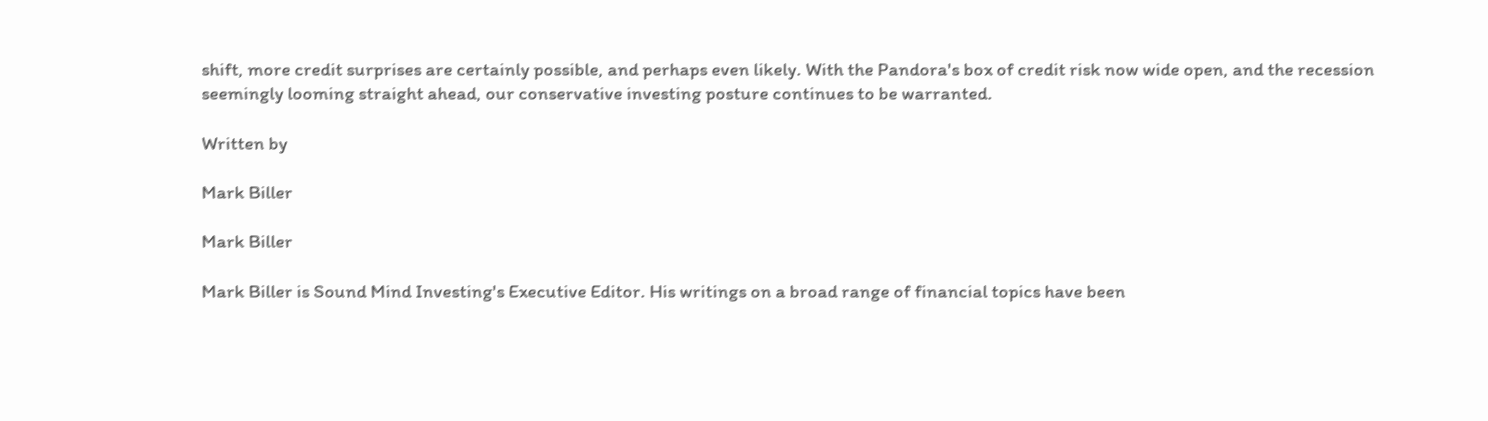shift, more credit surprises are certainly possible, and perhaps even likely. With the Pandora's box of credit risk now wide open, and the recession seemingly looming straight ahead, our conservative investing posture continues to be warranted.

Written by

Mark Biller

Mark Biller

Mark Biller is Sound Mind Investing's Executive Editor. His writings on a broad range of financial topics have been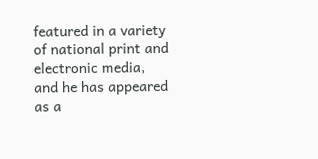featured in a variety of national print and electronic media, and he has appeared as a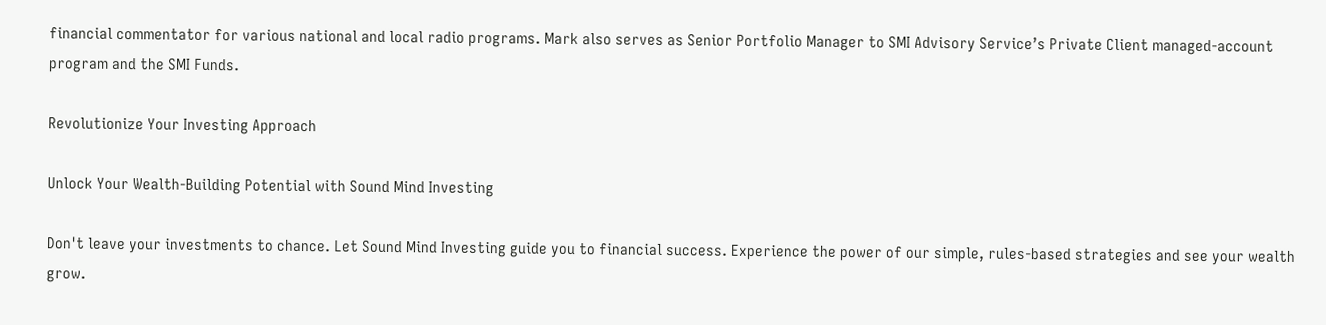financial commentator for various national and local radio programs. Mark also serves as Senior Portfolio Manager to SMI Advisory Service’s Private Client managed-account program and the SMI Funds.

Revolutionize Your Investing Approach

Unlock Your Wealth-Building Potential with Sound Mind Investing

Don't leave your investments to chance. Let Sound Mind Investing guide you to financial success. Experience the power of our simple, rules-based strategies and see your wealth grow.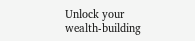Unlock your wealth-building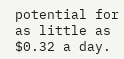potential for as little as $0.32 a day.